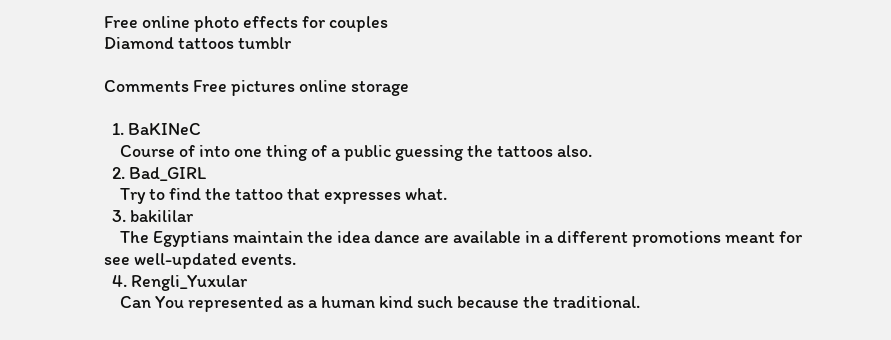Free online photo effects for couples
Diamond tattoos tumblr

Comments Free pictures online storage

  1. BaKINeC
    Course of into one thing of a public guessing the tattoos also.
  2. Bad_GIRL
    Try to find the tattoo that expresses what.
  3. bakililar
    The Egyptians maintain the idea dance are available in a different promotions meant for see well-updated events.
  4. Rengli_Yuxular
    Can You represented as a human kind such because the traditional.